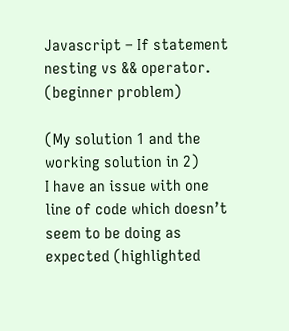Javascript – If statement nesting vs && operator. (beginner problem)

(My solution 1 and the working solution in 2)
I have an issue with one line of code which doesn’t seem to be doing as expected (highlighted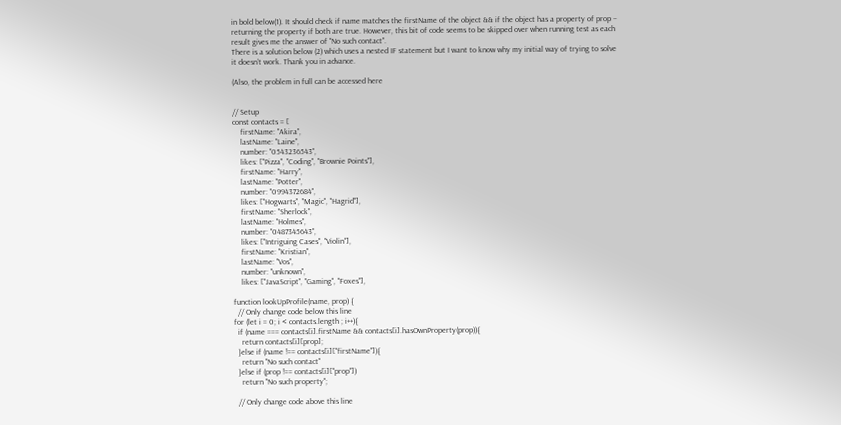in bold below(1). It should check if name matches the firstName of the object && if the object has a property of prop – returning the property if both are true. However, this bit of code seems to be skipped over when running test as each result gives me the answer of "No such contact".
There is a solution below (2) which uses a nested IF statement but I want to know why my initial way of trying to solve it doesn’t work. Thank you in advance.

(Also, the problem in full can be accessed here


// Setup
const contacts = [
    firstName: "Akira",
    lastName: "Laine",
    number: "0543236543",
    likes: ["Pizza", "Coding", "Brownie Points"],
    firstName: "Harry",
    lastName: "Potter",
    number: "0994372684",
    likes: ["Hogwarts", "Magic", "Hagrid"],
    firstName: "Sherlock",
    lastName: "Holmes",
    number: "0487345643",
    likes: ["Intriguing Cases", "Violin"],
    firstName: "Kristian",
    lastName: "Vos",
    number: "unknown",
    likes: ["JavaScript", "Gaming", "Foxes"],

function lookUpProfile(name, prop) {
  // Only change code below this line
for (let i = 0; i < contacts.length ; i++){
  if (name === contacts[i].firstName && contacts[i].hasOwnProperty(prop)){
    return contacts[i][prop];
  }else if (name !== contacts[i]["firstName"]){
    return "No such contact"
  }else if (prop !== contacts[i]["prop"])
    return "No such property";

  // Only change code above this line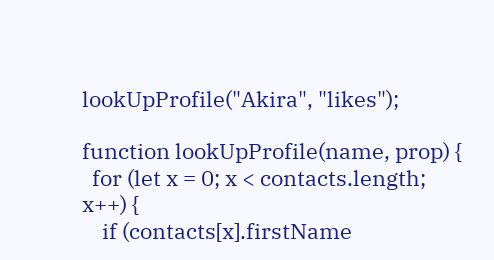lookUpProfile("Akira", "likes");

function lookUpProfile(name, prop) {
  for (let x = 0; x < contacts.length; x++) {
    if (contacts[x].firstName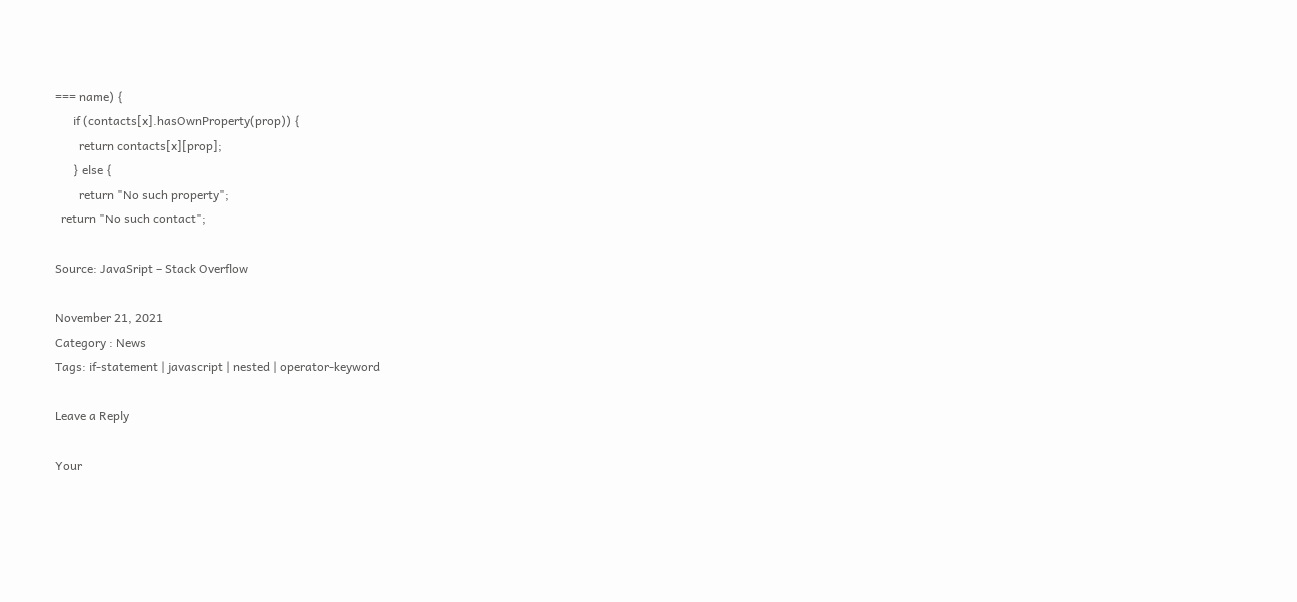=== name) {
      if (contacts[x].hasOwnProperty(prop)) {
        return contacts[x][prop];
      } else {
        return "No such property";
  return "No such contact";

Source: JavaSript – Stack Overflow

November 21, 2021
Category : News
Tags: if-statement | javascript | nested | operator-keyword

Leave a Reply

Your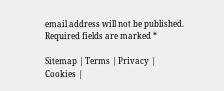email address will not be published. Required fields are marked *

Sitemap | Terms | Privacy | Cookies |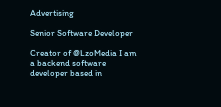Advertising

Senior Software Developer

Creator of @LzoMedia I am a backend software developer based in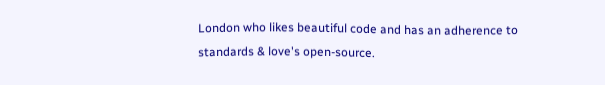London who likes beautiful code and has an adherence to standards & love's open-source.